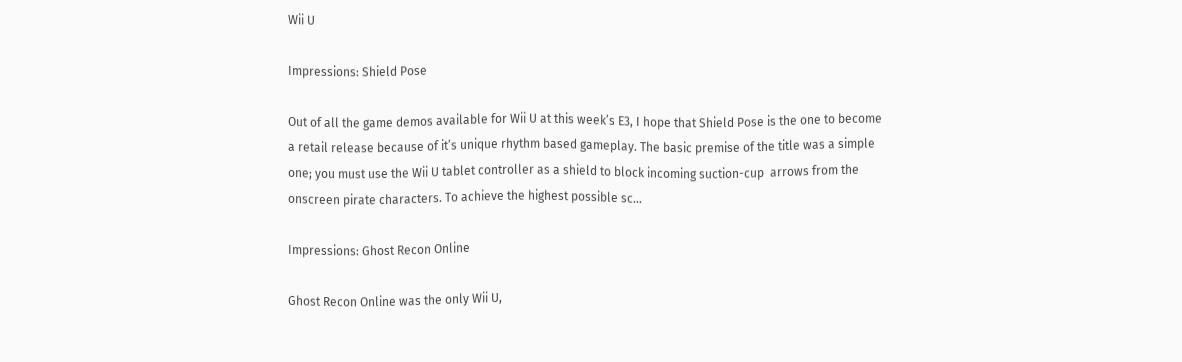Wii U

Impressions: Shield Pose

Out of all the game demos available for Wii U at this week’s E3, I hope that Shield Pose is the one to become a retail release because of it’s unique rhythm based gameplay. The basic premise of the title was a simple one; you must use the Wii U tablet controller as a shield to block incoming suction-cup  arrows from the onscreen pirate characters. To achieve the highest possible sc...

Impressions: Ghost Recon Online

Ghost Recon Online was the only Wii U,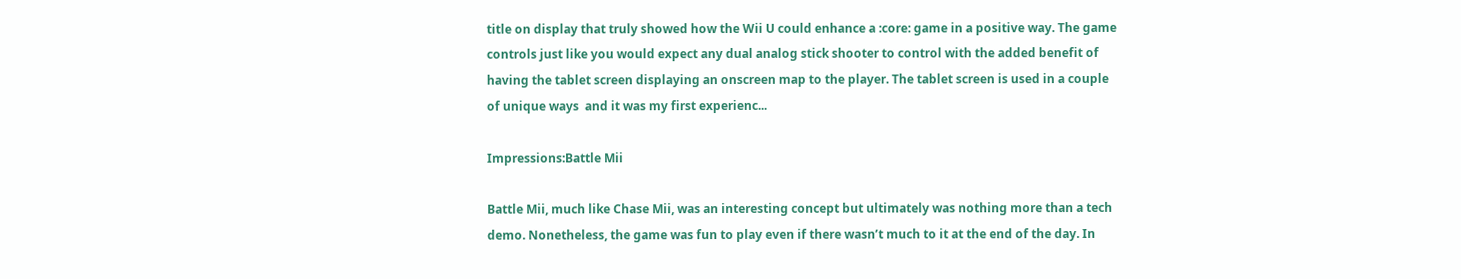title on display that truly showed how the Wii U could enhance a :core: game in a positive way. The game controls just like you would expect any dual analog stick shooter to control with the added benefit of having the tablet screen displaying an onscreen map to the player. The tablet screen is used in a couple of unique ways  and it was my first experienc...

Impressions:Battle Mii

Battle Mii, much like Chase Mii, was an interesting concept but ultimately was nothing more than a tech demo. Nonetheless, the game was fun to play even if there wasn’t much to it at the end of the day. In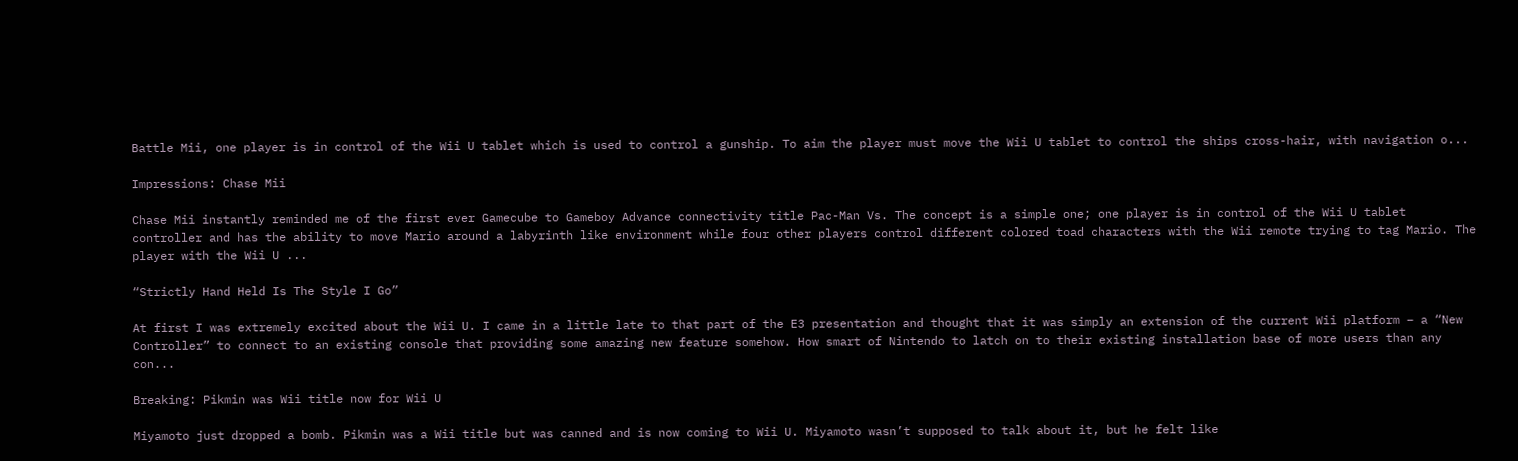Battle Mii, one player is in control of the Wii U tablet which is used to control a gunship. To aim the player must move the Wii U tablet to control the ships cross-hair, with navigation o...

Impressions: Chase Mii

Chase Mii instantly reminded me of the first ever Gamecube to Gameboy Advance connectivity title Pac-Man Vs. The concept is a simple one; one player is in control of the Wii U tablet controller and has the ability to move Mario around a labyrinth like environment while four other players control different colored toad characters with the Wii remote trying to tag Mario. The player with the Wii U ...

“Strictly Hand Held Is The Style I Go”

At first I was extremely excited about the Wii U. I came in a little late to that part of the E3 presentation and thought that it was simply an extension of the current Wii platform – a “New Controller” to connect to an existing console that providing some amazing new feature somehow. How smart of Nintendo to latch on to their existing installation base of more users than any con...

Breaking: Pikmin was Wii title now for Wii U

Miyamoto just dropped a bomb. Pikmin was a Wii title but was canned and is now coming to Wii U. Miyamoto wasn’t supposed to talk about it, but he felt like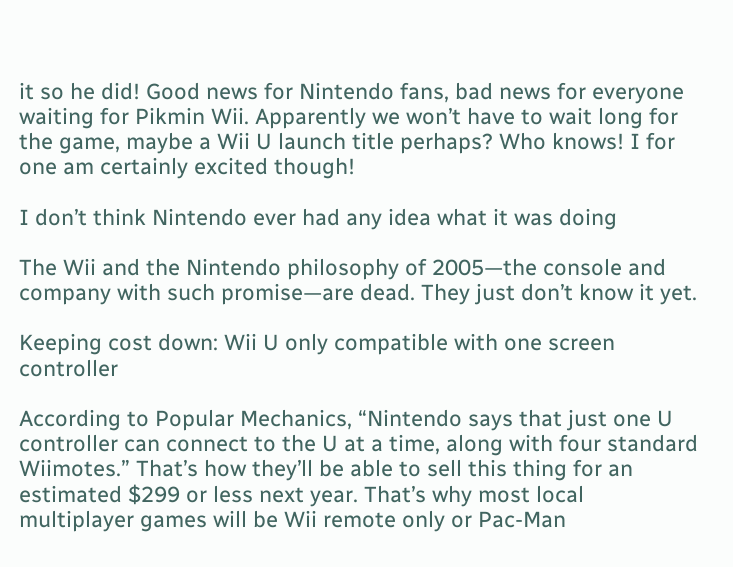it so he did! Good news for Nintendo fans, bad news for everyone waiting for Pikmin Wii. Apparently we won’t have to wait long for the game, maybe a Wii U launch title perhaps? Who knows! I for one am certainly excited though!

I don’t think Nintendo ever had any idea what it was doing

The Wii and the Nintendo philosophy of 2005—the console and company with such promise—are dead. They just don’t know it yet.

Keeping cost down: Wii U only compatible with one screen controller

According to Popular Mechanics, “Nintendo says that just one U controller can connect to the U at a time, along with four standard Wiimotes.” That’s how they’ll be able to sell this thing for an estimated $299 or less next year. That’s why most local multiplayer games will be Wii remote only or Pac-Man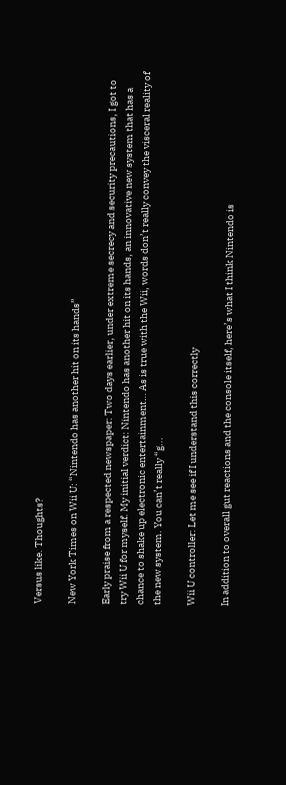Versus like. Thoughts?

New York Times on Wii U: “Nintendo has another hit on its hands”

Early praise from a respected newspaper: Two days earlier, under extreme secrecy and security precautions, I got to try Wii U for myself. My initial verdict: Nintendo has another hit on its hands, an innovative new system that has a chance to shake up electronic entertainment… As is true with the Wii, words don’t really convey the visceral reality of the new system. You can’t really “g...

Wii U controller: Let me see if I understand this correctly

In addition to overall gut reactions and the console itself, here’s what I think Nintendo is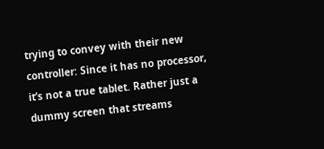trying to convey with their new controller: Since it has no processor, it’s not a true tablet. Rather just a dummy screen that streams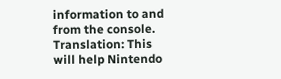information to and from the console. Translation: This will help Nintendo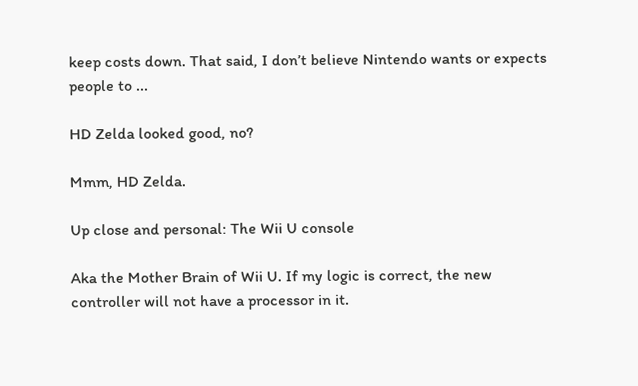keep costs down. That said, I don’t believe Nintendo wants or expects people to ...

HD Zelda looked good, no?

Mmm, HD Zelda.

Up close and personal: The Wii U console

Aka the Mother Brain of Wii U. If my logic is correct, the new controller will not have a processor in it.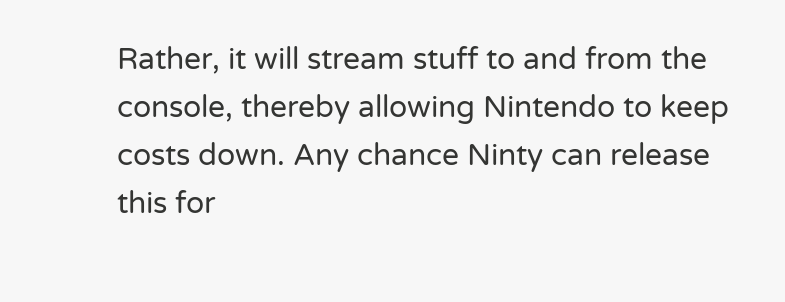Rather, it will stream stuff to and from the console, thereby allowing Nintendo to keep costs down. Any chance Ninty can release this for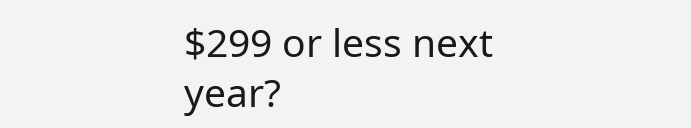$299 or less next year?